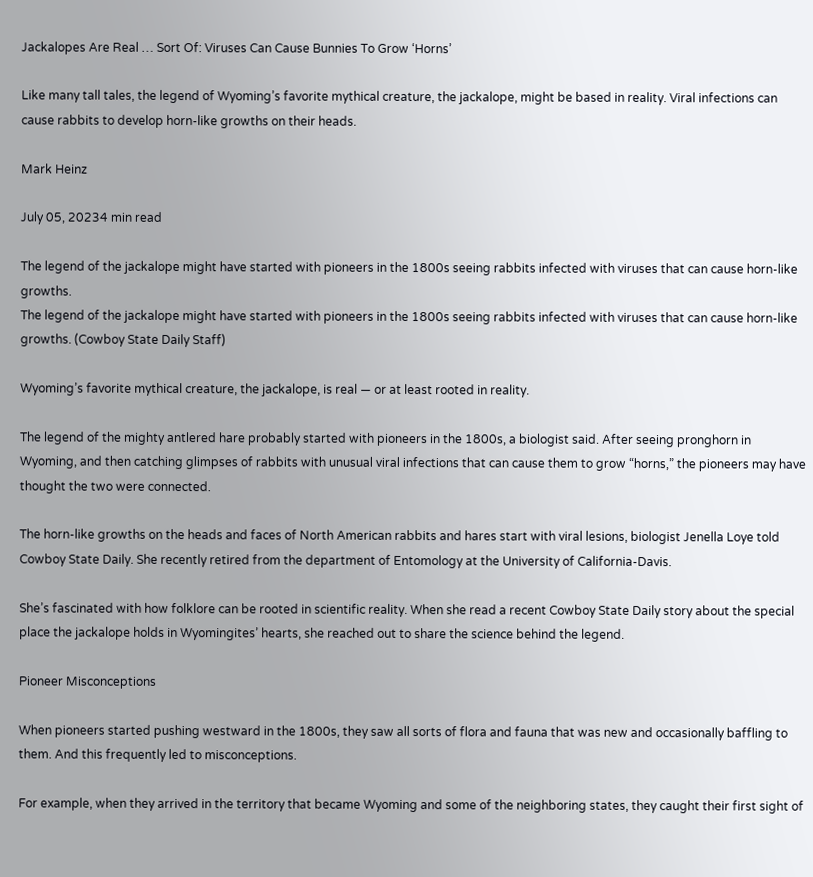Jackalopes Are Real … Sort Of: Viruses Can Cause Bunnies To Grow ‘Horns’

Like many tall tales, the legend of Wyoming’s favorite mythical creature, the jackalope, might be based in reality. Viral infections can cause rabbits to develop horn-like growths on their heads.

Mark Heinz

July 05, 20234 min read

The legend of the jackalope might have started with pioneers in the 1800s seeing rabbits infected with viruses that can cause horn-like growths.
The legend of the jackalope might have started with pioneers in the 1800s seeing rabbits infected with viruses that can cause horn-like growths. (Cowboy State Daily Staff)

Wyoming’s favorite mythical creature, the jackalope, is real — or at least rooted in reality.

The legend of the mighty antlered hare probably started with pioneers in the 1800s, a biologist said. After seeing pronghorn in Wyoming, and then catching glimpses of rabbits with unusual viral infections that can cause them to grow “horns,” the pioneers may have thought the two were connected.

The horn-like growths on the heads and faces of North American rabbits and hares start with viral lesions, biologist Jenella Loye told Cowboy State Daily. She recently retired from the department of Entomology at the University of California-Davis.

She’s fascinated with how folklore can be rooted in scientific reality. When she read a recent Cowboy State Daily story about the special place the jackalope holds in Wyomingites’ hearts, she reached out to share the science behind the legend.

Pioneer Misconceptions

When pioneers started pushing westward in the 1800s, they saw all sorts of flora and fauna that was new and occasionally baffling to them. And this frequently led to misconceptions.

For example, when they arrived in the territory that became Wyoming and some of the neighboring states, they caught their first sight of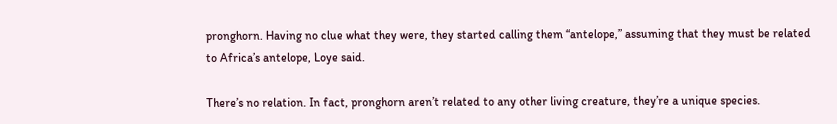pronghorn. Having no clue what they were, they started calling them “antelope,” assuming that they must be related to Africa’s antelope, Loye said.

There’s no relation. In fact, pronghorn aren’t related to any other living creature, they’re a unique species.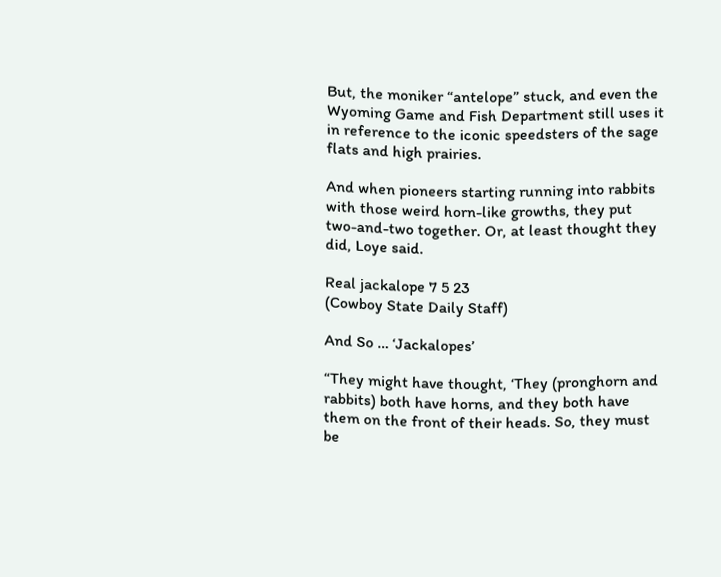But, the moniker “antelope” stuck, and even the Wyoming Game and Fish Department still uses it in reference to the iconic speedsters of the sage flats and high prairies.

And when pioneers starting running into rabbits with those weird horn-like growths, they put two-and-two together. Or, at least thought they did, Loye said.

Real jackalope 7 5 23
(Cowboy State Daily Staff)

And So … ‘Jackalopes’

“They might have thought, ‘They (pronghorn and rabbits) both have horns, and they both have them on the front of their heads. So, they must be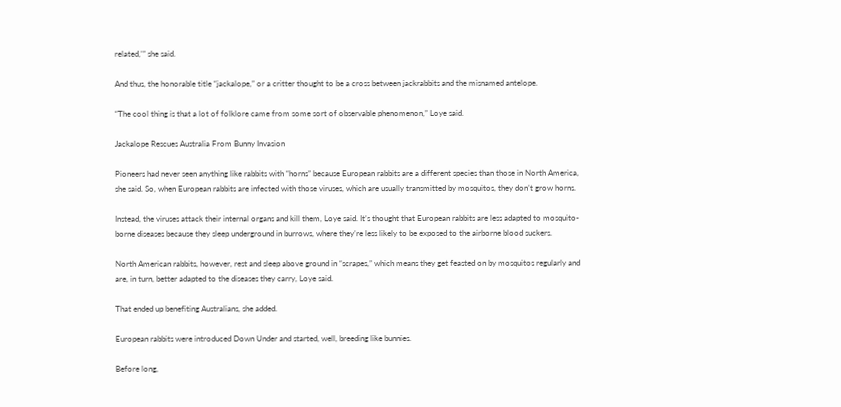related,’” she said.

And thus, the honorable title “jackalope,” or a critter thought to be a cross between jackrabbits and the misnamed antelope.

“The cool thing is that a lot of folklore came from some sort of observable phenomenon,” Loye said.

Jackalope Rescues Australia From Bunny Invasion

Pioneers had never seen anything like rabbits with “horns” because European rabbits are a different species than those in North America, she said. So, when European rabbits are infected with those viruses, which are usually transmitted by mosquitos, they don’t grow horns.

Instead, the viruses attack their internal organs and kill them, Loye said. It’s thought that European rabbits are less adapted to mosquito-borne diseases because they sleep underground in burrows, where they’re less likely to be exposed to the airborne blood suckers.

North American rabbits, however, rest and sleep above ground in “scrapes,” which means they get feasted on by mosquitos regularly and are, in turn, better adapted to the diseases they carry, Loye said.

That ended up benefiting Australians, she added.

European rabbits were introduced Down Under and started, well, breeding like bunnies.

Before long,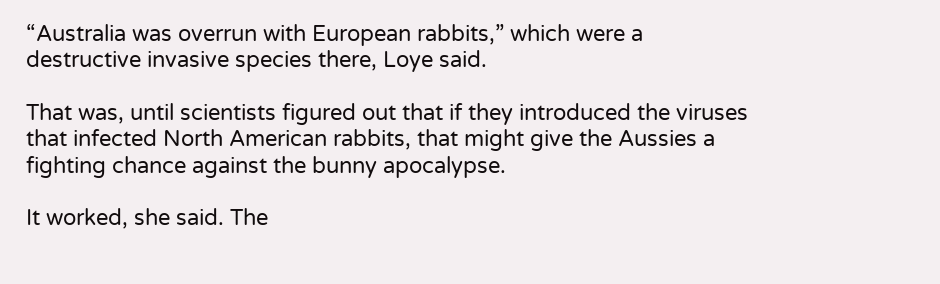“Australia was overrun with European rabbits,” which were a destructive invasive species there, Loye said.

That was, until scientists figured out that if they introduced the viruses that infected North American rabbits, that might give the Aussies a fighting chance against the bunny apocalypse.

It worked, she said. The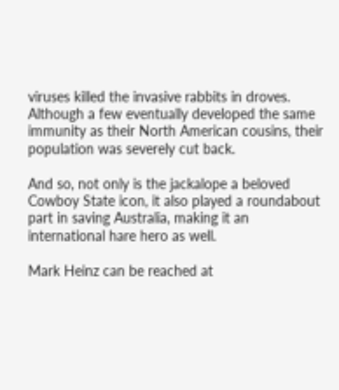viruses killed the invasive rabbits in droves. Although a few eventually developed the same immunity as their North American cousins, their population was severely cut back.

And so, not only is the jackalope a beloved Cowboy State icon, it also played a roundabout part in saving Australia, making it an international hare hero as well.

Mark Heinz can be reached at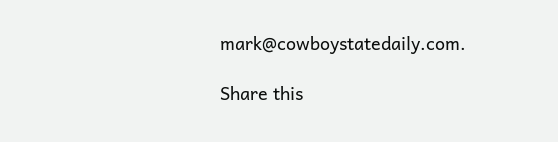mark@cowboystatedaily.com.

Share this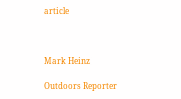article



Mark Heinz

Outdoors Reporter